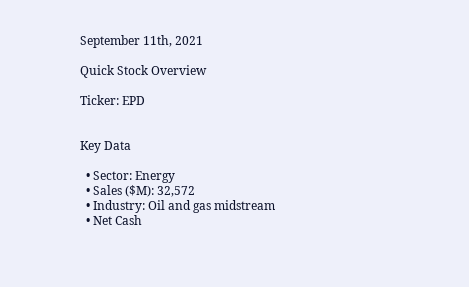September 11th, 2021

Quick Stock Overview

Ticker: EPD


Key Data

  • Sector: Energy
  • Sales ($M): 32,572
  • Industry: Oil and gas midstream
  • Net Cash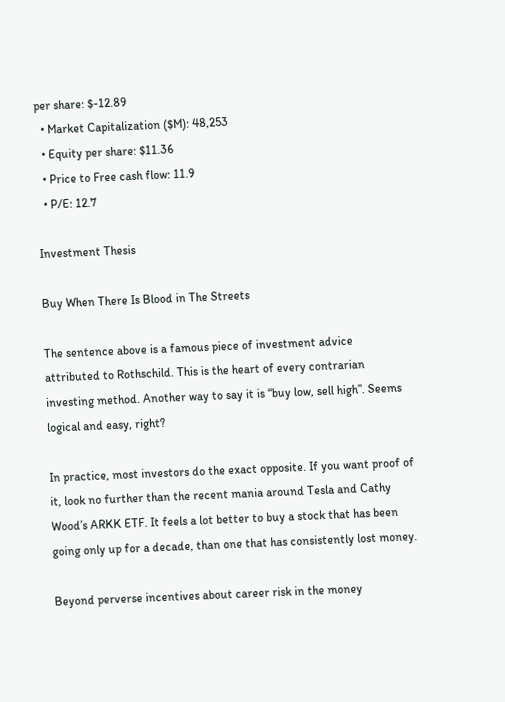per share: $-12.89
  • Market Capitalization ($M): 48,253
  • Equity per share: $11.36
  • Price to Free cash flow: 11.9
  • P/E: 12.7

Investment Thesis

Buy When There Is Blood in The Streets

The sentence above is a famous piece of investment advice attributed to Rothschild. This is the heart of every contrarian investing method. Another way to say it is “buy low, sell high”. Seems logical and easy, right?

In practice, most investors do the exact opposite. If you want proof of it, look no further than the recent mania around Tesla and Cathy Wood’s ARKK ETF. It feels a lot better to buy a stock that has been going only up for a decade, than one that has consistently lost money.

Beyond perverse incentives about career risk in the money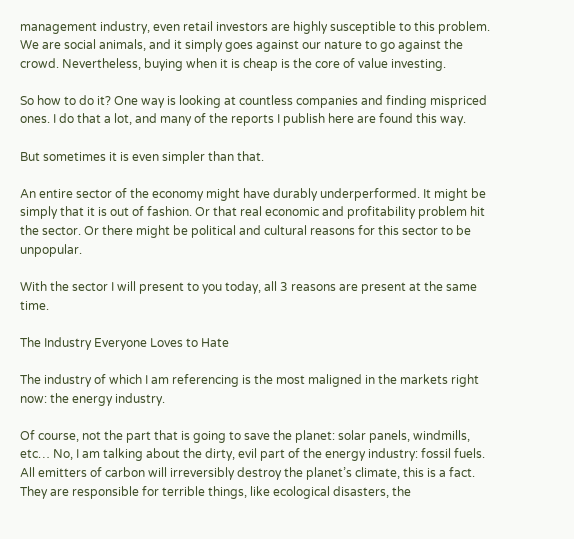management industry, even retail investors are highly susceptible to this problem. We are social animals, and it simply goes against our nature to go against the crowd. Nevertheless, buying when it is cheap is the core of value investing.

So how to do it? One way is looking at countless companies and finding mispriced ones. I do that a lot, and many of the reports I publish here are found this way.

But sometimes it is even simpler than that.

An entire sector of the economy might have durably underperformed. It might be simply that it is out of fashion. Or that real economic and profitability problem hit the sector. Or there might be political and cultural reasons for this sector to be unpopular.

With the sector I will present to you today, all 3 reasons are present at the same time.

The Industry Everyone Loves to Hate

The industry of which I am referencing is the most maligned in the markets right now: the energy industry.

Of course, not the part that is going to save the planet: solar panels, windmills, etc… No, I am talking about the dirty, evil part of the energy industry: fossil fuels. All emitters of carbon will irreversibly destroy the planet’s climate, this is a fact. They are responsible for terrible things, like ecological disasters, the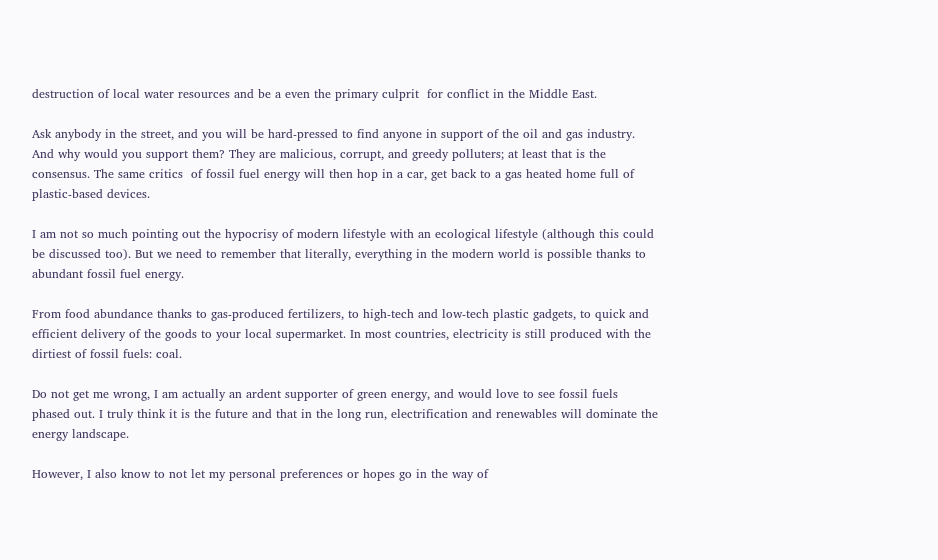destruction of local water resources and be a even the primary culprit  for conflict in the Middle East.

Ask anybody in the street, and you will be hard-pressed to find anyone in support of the oil and gas industry. And why would you support them? They are malicious, corrupt, and greedy polluters; at least that is the consensus. The same critics  of fossil fuel energy will then hop in a car, get back to a gas heated home full of plastic-based devices.

I am not so much pointing out the hypocrisy of modern lifestyle with an ecological lifestyle (although this could be discussed too). But we need to remember that literally, everything in the modern world is possible thanks to abundant fossil fuel energy.

From food abundance thanks to gas-produced fertilizers, to high-tech and low-tech plastic gadgets, to quick and efficient delivery of the goods to your local supermarket. In most countries, electricity is still produced with the dirtiest of fossil fuels: coal.

Do not get me wrong, I am actually an ardent supporter of green energy, and would love to see fossil fuels phased out. I truly think it is the future and that in the long run, electrification and renewables will dominate the energy landscape.

However, I also know to not let my personal preferences or hopes go in the way of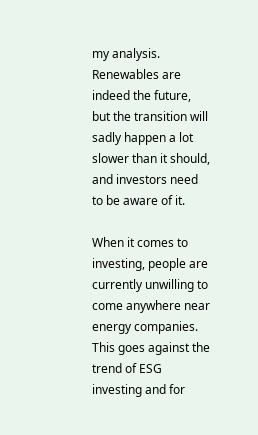my analysis. Renewables are indeed the future, but the transition will sadly happen a lot slower than it should, and investors need to be aware of it.

When it comes to investing, people are currently unwilling to come anywhere near energy companies. This goes against the trend of ESG investing and for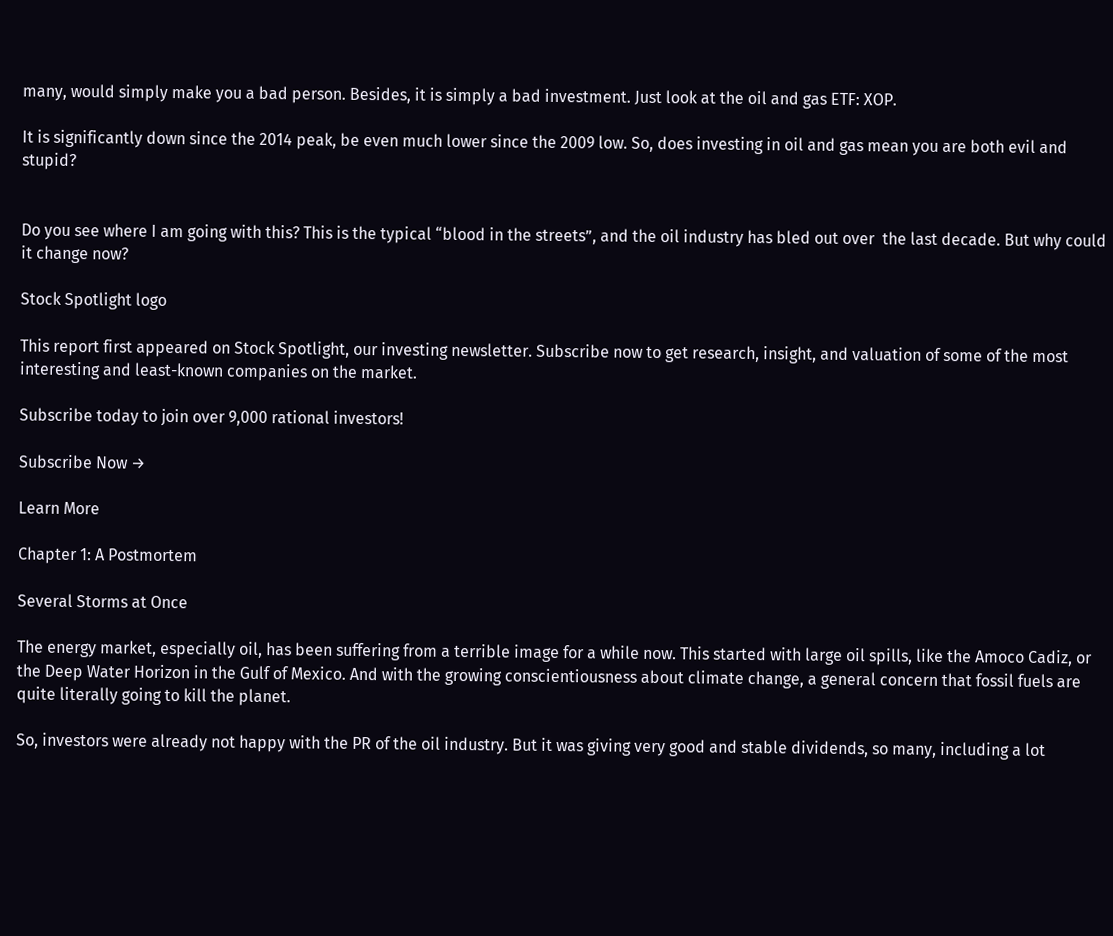many, would simply make you a bad person. Besides, it is simply a bad investment. Just look at the oil and gas ETF: XOP.

It is significantly down since the 2014 peak, be even much lower since the 2009 low. So, does investing in oil and gas mean you are both evil and stupid?


Do you see where I am going with this? This is the typical “blood in the streets”, and the oil industry has bled out over  the last decade. But why could it change now?

Stock Spotlight logo

This report first appeared on Stock Spotlight, our investing newsletter. Subscribe now to get research, insight, and valuation of some of the most interesting and least-known companies on the market.

Subscribe today to join over 9,000 rational investors!

Subscribe Now →

Learn More

Chapter 1: A Postmortem

Several Storms at Once

The energy market, especially oil, has been suffering from a terrible image for a while now. This started with large oil spills, like the Amoco Cadiz, or the Deep Water Horizon in the Gulf of Mexico. And with the growing conscientiousness about climate change, a general concern that fossil fuels are quite literally going to kill the planet.

So, investors were already not happy with the PR of the oil industry. But it was giving very good and stable dividends, so many, including a lot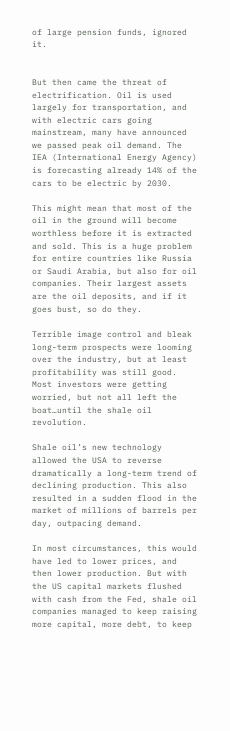of large pension funds, ignored it.


But then came the threat of electrification. Oil is used largely for transportation, and with electric cars going mainstream, many have announced we passed peak oil demand. The IEA (International Energy Agency) is forecasting already 14% of the cars to be electric by 2030.

This might mean that most of the oil in the ground will become worthless before it is extracted and sold. This is a huge problem for entire countries like Russia or Saudi Arabia, but also for oil companies. Their largest assets are the oil deposits, and if it goes bust, so do they.

Terrible image control and bleak long-term prospects were looming over the industry, but at least profitability was still good. Most investors were getting worried, but not all left the boat…until the shale oil revolution.

Shale oil’s new technology allowed the USA to reverse dramatically a long-term trend of declining production. This also resulted in a sudden flood in the market of millions of barrels per day, outpacing demand.

In most circumstances, this would have led to lower prices, and then lower production. But with the US capital markets flushed with cash from the Fed, shale oil companies managed to keep raising more capital, more debt, to keep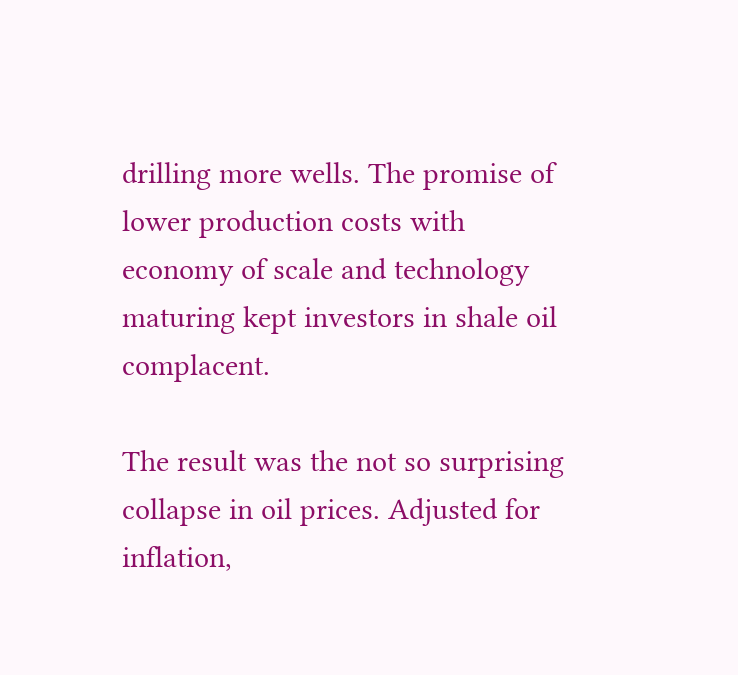drilling more wells. The promise of lower production costs with economy of scale and technology maturing kept investors in shale oil complacent.

The result was the not so surprising collapse in oil prices. Adjusted for inflation,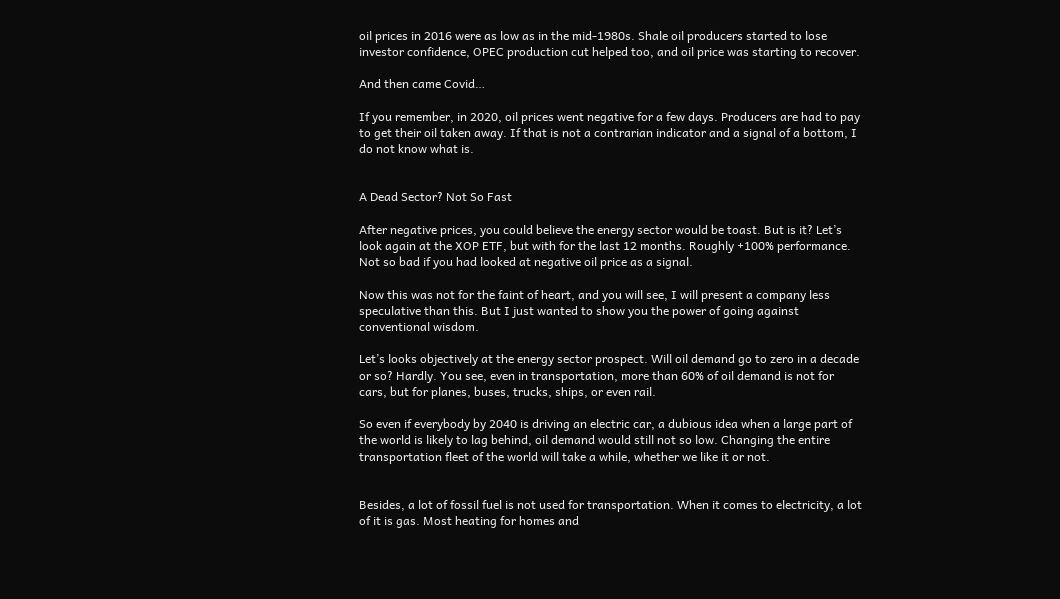oil prices in 2016 were as low as in the mid-1980s. Shale oil producers started to lose investor confidence, OPEC production cut helped too, and oil price was starting to recover.

And then came Covid…

If you remember, in 2020, oil prices went negative for a few days. Producers are had to pay to get their oil taken away. If that is not a contrarian indicator and a signal of a bottom, I do not know what is.


A Dead Sector? Not So Fast

After negative prices, you could believe the energy sector would be toast. But is it? Let’s look again at the XOP ETF, but with for the last 12 months. Roughly +100% performance. Not so bad if you had looked at negative oil price as a signal.

Now this was not for the faint of heart, and you will see, I will present a company less speculative than this. But I just wanted to show you the power of going against conventional wisdom.

Let’s looks objectively at the energy sector prospect. Will oil demand go to zero in a decade or so? Hardly. You see, even in transportation, more than 60% of oil demand is not for cars, but for planes, buses, trucks, ships, or even rail.

So even if everybody by 2040 is driving an electric car, a dubious idea when a large part of the world is likely to lag behind, oil demand would still not so low. Changing the entire transportation fleet of the world will take a while, whether we like it or not.


Besides, a lot of fossil fuel is not used for transportation. When it comes to electricity, a lot of it is gas. Most heating for homes and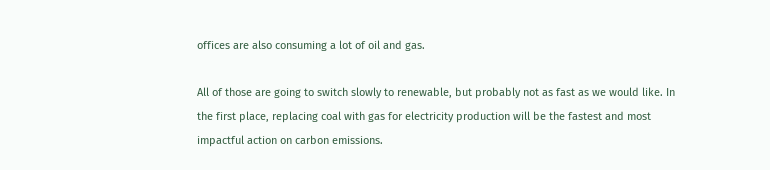offices are also consuming a lot of oil and gas.

All of those are going to switch slowly to renewable, but probably not as fast as we would like. In the first place, replacing coal with gas for electricity production will be the fastest and most impactful action on carbon emissions.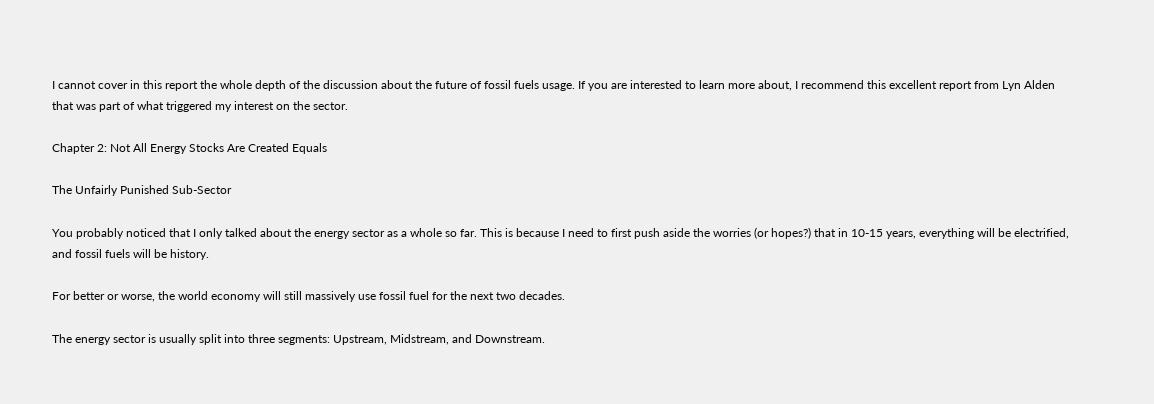I cannot cover in this report the whole depth of the discussion about the future of fossil fuels usage. If you are interested to learn more about, I recommend this excellent report from Lyn Alden that was part of what triggered my interest on the sector.

Chapter 2: Not All Energy Stocks Are Created Equals

The Unfairly Punished Sub-Sector

You probably noticed that I only talked about the energy sector as a whole so far. This is because I need to first push aside the worries (or hopes?) that in 10-15 years, everything will be electrified, and fossil fuels will be history.

For better or worse, the world economy will still massively use fossil fuel for the next two decades.

The energy sector is usually split into three segments: Upstream, Midstream, and Downstream.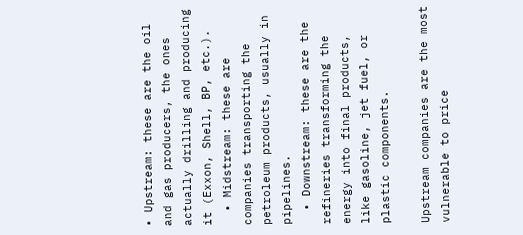• Upstream: these are the oil and gas producers, the ones actually drilling and producing it (Exxon, Shell, BP, etc.).
  • Midstream: these are companies transporting the petroleum products, usually in pipelines.
  • Downstream: these are the refineries transforming the energy into final products, like gasoline, jet fuel, or plastic components.

Upstream companies are the most vulnerable to price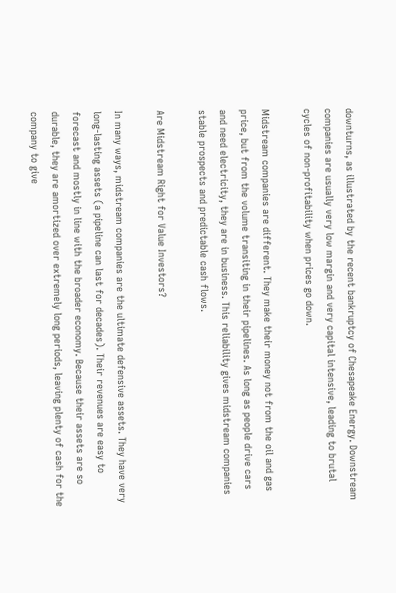downturns, as illustrated by the recent bankruptcy of Chesapeake Energy. Downstream companies are usually very low margin and very capital intensive, leading to brutal cycles of non-profitability when prices go down.

Midstream companies are different. They make their money not from the oil and gas price, but from the volume transiting in their pipelines. As long as people drive cars and need electricity, they are in business. This reliability gives midstream companies stable prospects and predictable cash flows.

Are Midstream Right for Value Investors?

In many ways, midstream companies are the ultimate defensive assets. They have very long-lasting assets (a pipeline can last for decades). Their revenues are easy to forecast and mostly in line with the broader economy. Because their assets are so durable, they are amortized over extremely long periods, leaving plenty of cash for the company to give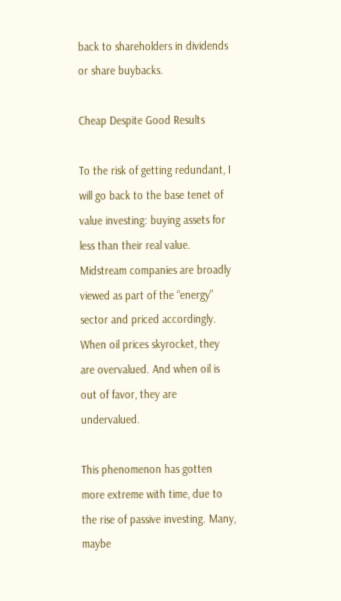back to shareholders in dividends or share buybacks.

Cheap Despite Good Results

To the risk of getting redundant, I will go back to the base tenet of value investing: buying assets for less than their real value. Midstream companies are broadly viewed as part of the “energy” sector and priced accordingly. When oil prices skyrocket, they are overvalued. And when oil is out of favor, they are undervalued.

This phenomenon has gotten more extreme with time, due to the rise of passive investing. Many, maybe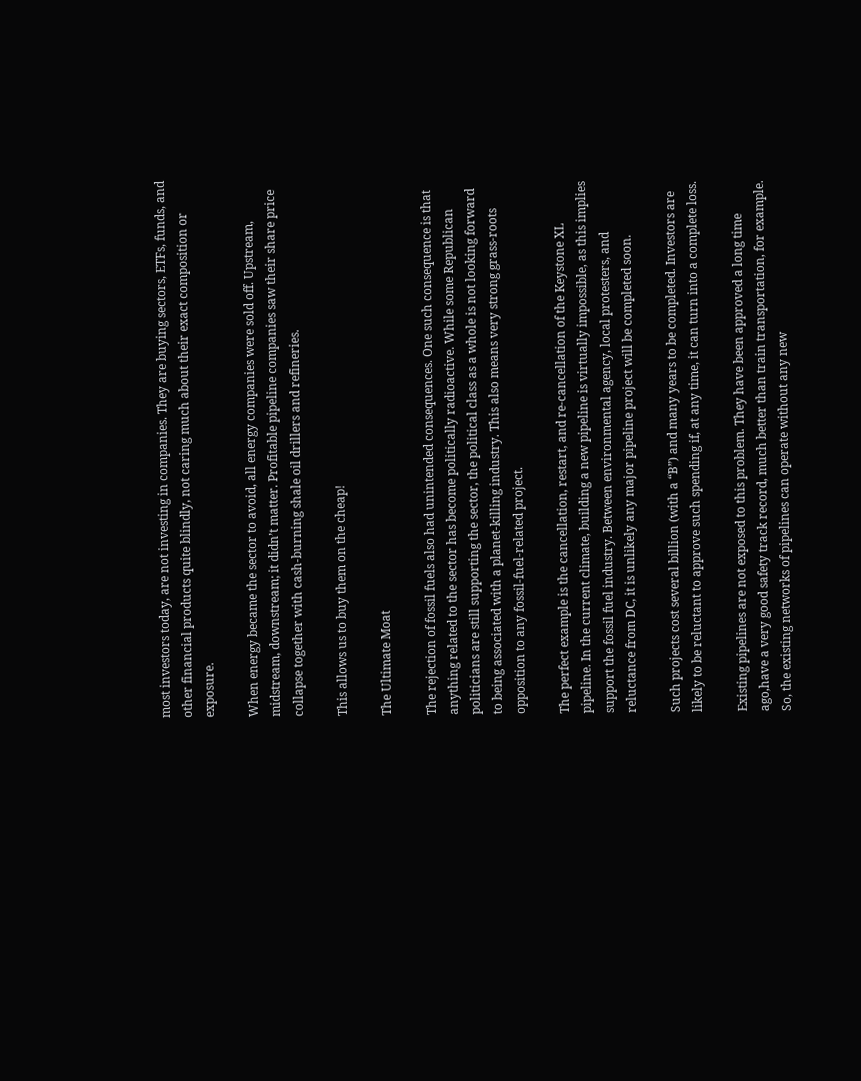most investors today, are not investing in companies. They are buying sectors, ETFs, funds, and other financial products quite blindly, not caring much about their exact composition or exposure.

When energy became the sector to avoid, all energy companies were sold off. Upstream, midstream, downstream; it didn’t matter. Profitable pipeline companies saw their share price collapse together with cash-burning shale oil drillers and refineries.

This allows us to buy them on the cheap!

The Ultimate Moat

The rejection of fossil fuels also had unintended consequences. One such consequence is that anything related to the sector has become politically radioactive. While some Republican politicians are still supporting the sector, the political class as a whole is not looking forward to being associated with a planet-killing industry. This also means very strong grass-roots opposition to any fossil-fuel-related project.

The perfect example is the cancellation, restart, and re-cancellation of the Keystone XL pipeline. In the current climate, building a new pipeline is virtually impossible, as this implies support the fossil fuel industry. Between environmental agency, local protesters, and reluctance from DC, it is unlikely any major pipeline project will be completed soon.

Such projects cost several billion (with a “B”) and many years to be completed. Investors are likely to be reluctant to approve such spending if, at any time, it can turn into a complete loss.

Existing pipelines are not exposed to this problem. They have been approved a long time ago,have a very good safety track record, much better than train transportation, for example. So, the existing networks of pipelines can operate without any new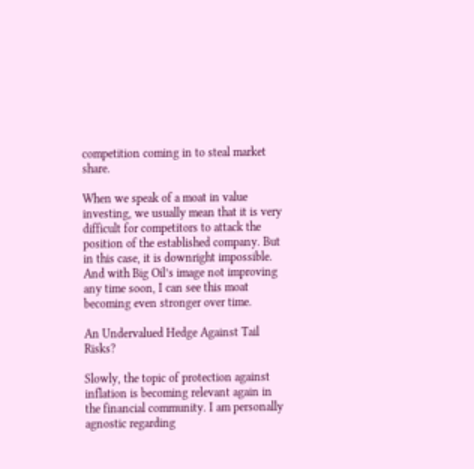competition coming in to steal market share.

When we speak of a moat in value investing, we usually mean that it is very difficult for competitors to attack the position of the established company. But in this case, it is downright impossible. And with Big Oil’s image not improving any time soon, I can see this moat becoming even stronger over time.

An Undervalued Hedge Against Tail Risks?

Slowly, the topic of protection against inflation is becoming relevant again in the financial community. I am personally agnostic regarding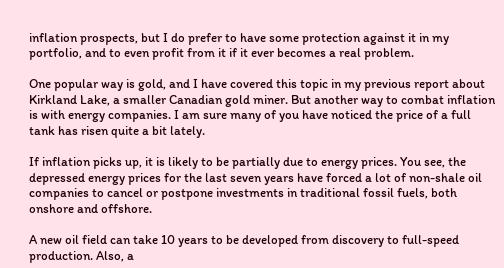inflation prospects, but I do prefer to have some protection against it in my portfolio, and to even profit from it if it ever becomes a real problem.

One popular way is gold, and I have covered this topic in my previous report about Kirkland Lake, a smaller Canadian gold miner. But another way to combat inflation is with energy companies. I am sure many of you have noticed the price of a full tank has risen quite a bit lately.

If inflation picks up, it is likely to be partially due to energy prices. You see, the depressed energy prices for the last seven years have forced a lot of non-shale oil companies to cancel or postpone investments in traditional fossil fuels, both onshore and offshore.

A new oil field can take 10 years to be developed from discovery to full-speed production. Also, a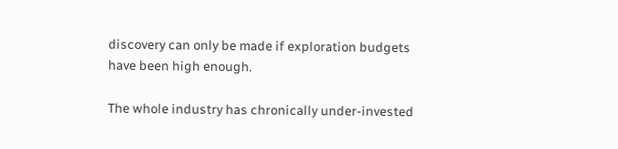discovery can only be made if exploration budgets have been high enough.

The whole industry has chronically under-invested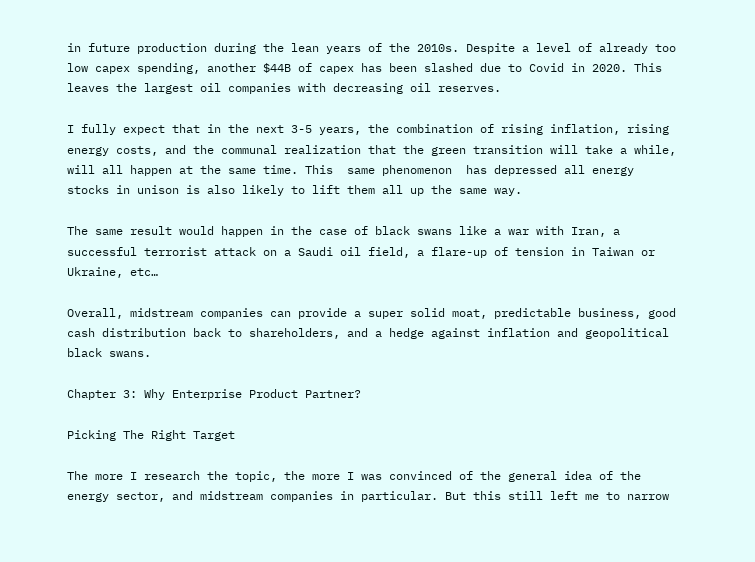in future production during the lean years of the 2010s. Despite a level of already too low capex spending, another $44B of capex has been slashed due to Covid in 2020. This leaves the largest oil companies with decreasing oil reserves.

I fully expect that in the next 3-5 years, the combination of rising inflation, rising energy costs, and the communal realization that the green transition will take a while, will all happen at the same time. This  same phenomenon  has depressed all energy stocks in unison is also likely to lift them all up the same way.

The same result would happen in the case of black swans like a war with Iran, a successful terrorist attack on a Saudi oil field, a flare-up of tension in Taiwan or Ukraine, etc…

Overall, midstream companies can provide a super solid moat, predictable business, good cash distribution back to shareholders, and a hedge against inflation and geopolitical black swans.

Chapter 3: Why Enterprise Product Partner?

Picking The Right Target

The more I research the topic, the more I was convinced of the general idea of the energy sector, and midstream companies in particular. But this still left me to narrow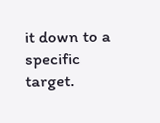it down to a specific target.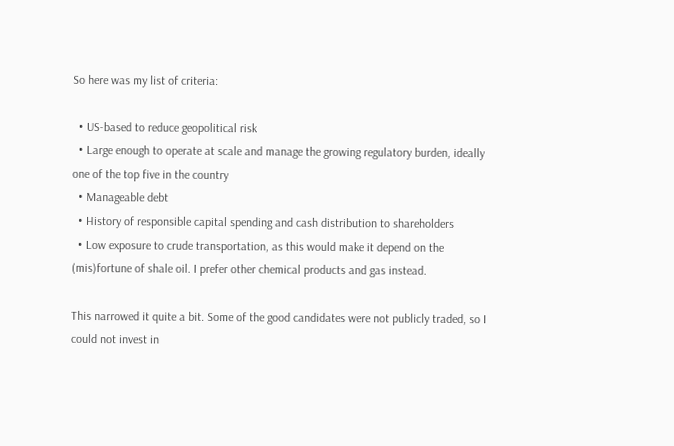So here was my list of criteria:

  • US-based to reduce geopolitical risk
  • Large enough to operate at scale and manage the growing regulatory burden, ideally one of the top five in the country
  • Manageable debt
  • History of responsible capital spending and cash distribution to shareholders
  • Low exposure to crude transportation, as this would make it depend on the (mis)fortune of shale oil. I prefer other chemical products and gas instead.

This narrowed it quite a bit. Some of the good candidates were not publicly traded, so I could not invest in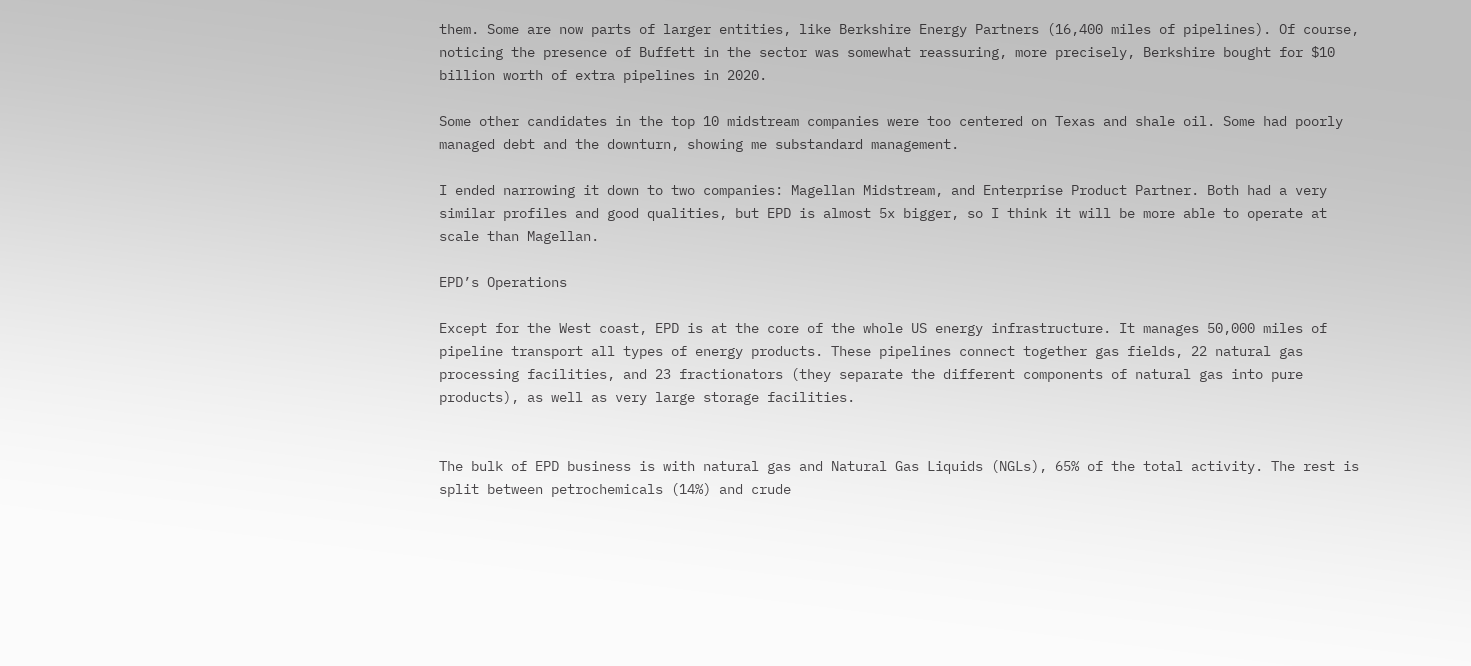them. Some are now parts of larger entities, like Berkshire Energy Partners (16,400 miles of pipelines). Of course, noticing the presence of Buffett in the sector was somewhat reassuring, more precisely, Berkshire bought for $10 billion worth of extra pipelines in 2020.

Some other candidates in the top 10 midstream companies were too centered on Texas and shale oil. Some had poorly managed debt and the downturn, showing me substandard management.

I ended narrowing it down to two companies: Magellan Midstream, and Enterprise Product Partner. Both had a very similar profiles and good qualities, but EPD is almost 5x bigger, so I think it will be more able to operate at scale than Magellan.

EPD’s Operations

Except for the West coast, EPD is at the core of the whole US energy infrastructure. It manages 50,000 miles of pipeline transport all types of energy products. These pipelines connect together gas fields, 22 natural gas processing facilities, and 23 fractionators (they separate the different components of natural gas into pure products), as well as very large storage facilities.


The bulk of EPD business is with natural gas and Natural Gas Liquids (NGLs), 65% of the total activity. The rest is split between petrochemicals (14%) and crude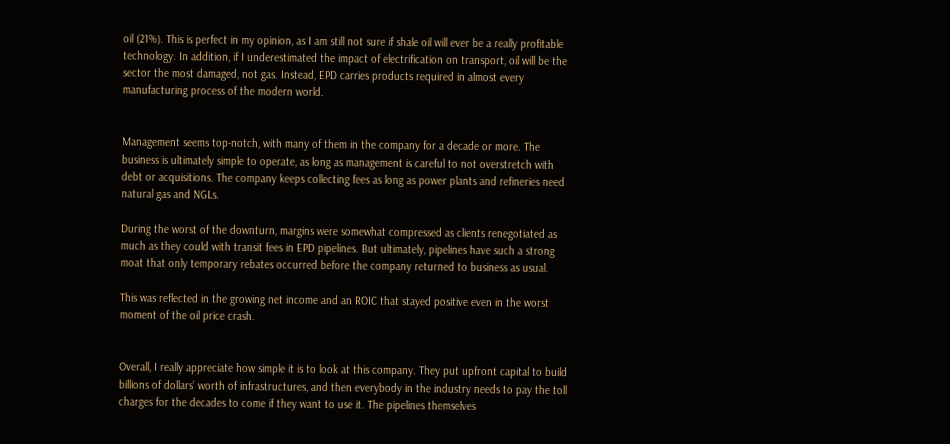oil (21%). This is perfect in my opinion, as I am still not sure if shale oil will ever be a really profitable technology. In addition, if I underestimated the impact of electrification on transport, oil will be the sector the most damaged, not gas. Instead, EPD carries products required in almost every manufacturing process of the modern world.


Management seems top-notch, with many of them in the company for a decade or more. The business is ultimately simple to operate, as long as management is careful to not overstretch with debt or acquisitions. The company keeps collecting fees as long as power plants and refineries need natural gas and NGLs.

During the worst of the downturn, margins were somewhat compressed as clients renegotiated as much as they could with transit fees in EPD pipelines. But ultimately, pipelines have such a strong moat that only temporary rebates occurred before the company returned to business as usual.

This was reflected in the growing net income and an ROIC that stayed positive even in the worst moment of the oil price crash.


Overall, I really appreciate how simple it is to look at this company. They put upfront capital to build billions of dollars’ worth of infrastructures, and then everybody in the industry needs to pay the toll charges for the decades to come if they want to use it. The pipelines themselves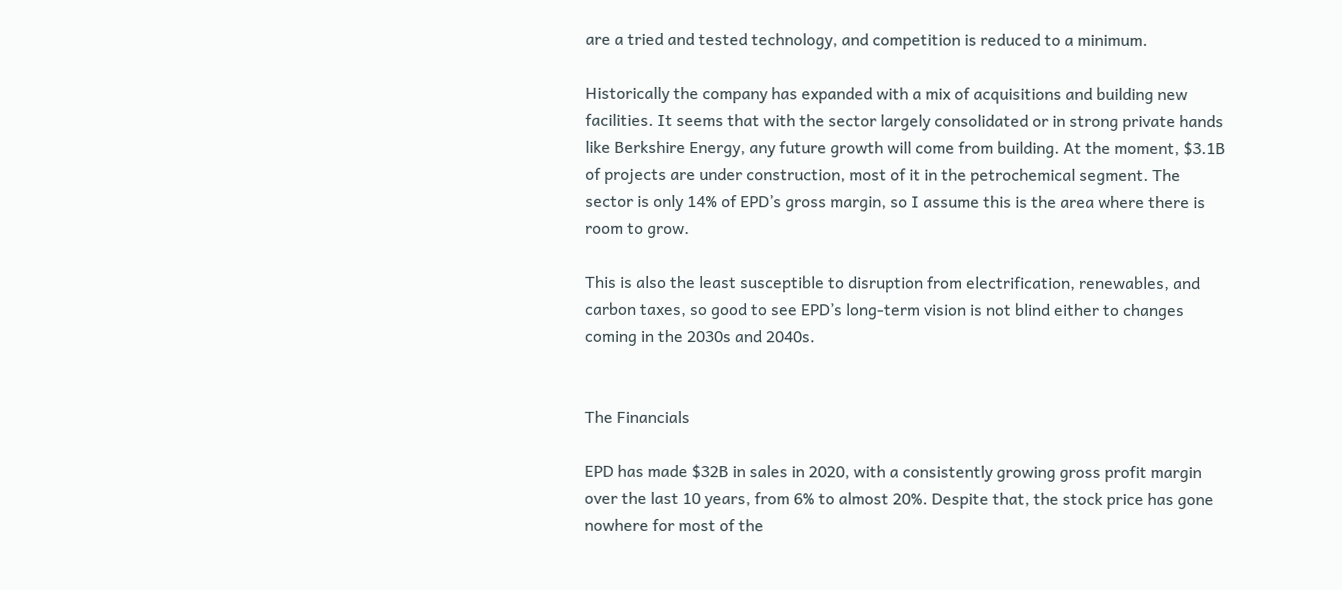are a tried and tested technology, and competition is reduced to a minimum.

Historically the company has expanded with a mix of acquisitions and building new facilities. It seems that with the sector largely consolidated or in strong private hands like Berkshire Energy, any future growth will come from building. At the moment, $3.1B of projects are under construction, most of it in the petrochemical segment. The sector is only 14% of EPD’s gross margin, so I assume this is the area where there is room to grow.

This is also the least susceptible to disruption from electrification, renewables, and carbon taxes, so good to see EPD’s long-term vision is not blind either to changes coming in the 2030s and 2040s.


The Financials

EPD has made $32B in sales in 2020, with a consistently growing gross profit margin over the last 10 years, from 6% to almost 20%. Despite that, the stock price has gone nowhere for most of the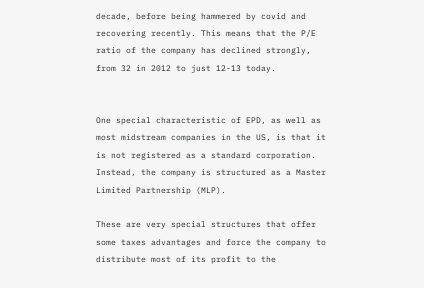decade, before being hammered by covid and recovering recently. This means that the P/E ratio of the company has declined strongly, from 32 in 2012 to just 12-13 today.


One special characteristic of EPD, as well as most midstream companies in the US, is that it is not registered as a standard corporation. Instead, the company is structured as a Master Limited Partnership (MLP).

These are very special structures that offer some taxes advantages and force the company to distribute most of its profit to the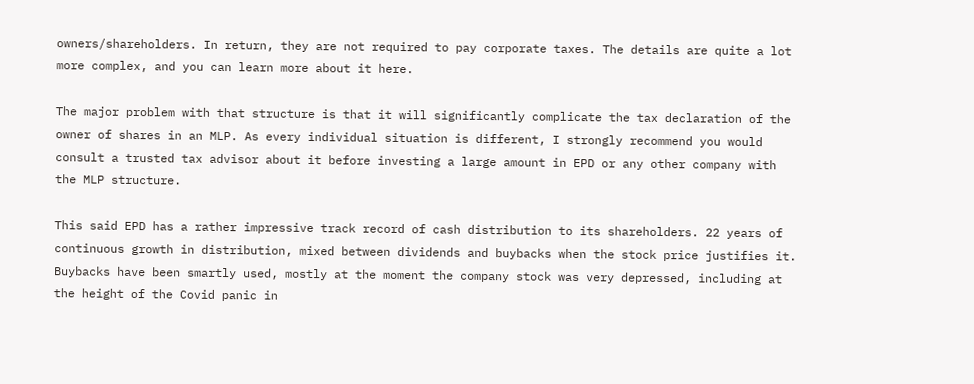owners/shareholders. In return, they are not required to pay corporate taxes. The details are quite a lot more complex, and you can learn more about it here.

The major problem with that structure is that it will significantly complicate the tax declaration of the owner of shares in an MLP. As every individual situation is different, I strongly recommend you would consult a trusted tax advisor about it before investing a large amount in EPD or any other company with the MLP structure.

This said EPD has a rather impressive track record of cash distribution to its shareholders. 22 years of continuous growth in distribution, mixed between dividends and buybacks when the stock price justifies it. Buybacks have been smartly used, mostly at the moment the company stock was very depressed, including at the height of the Covid panic in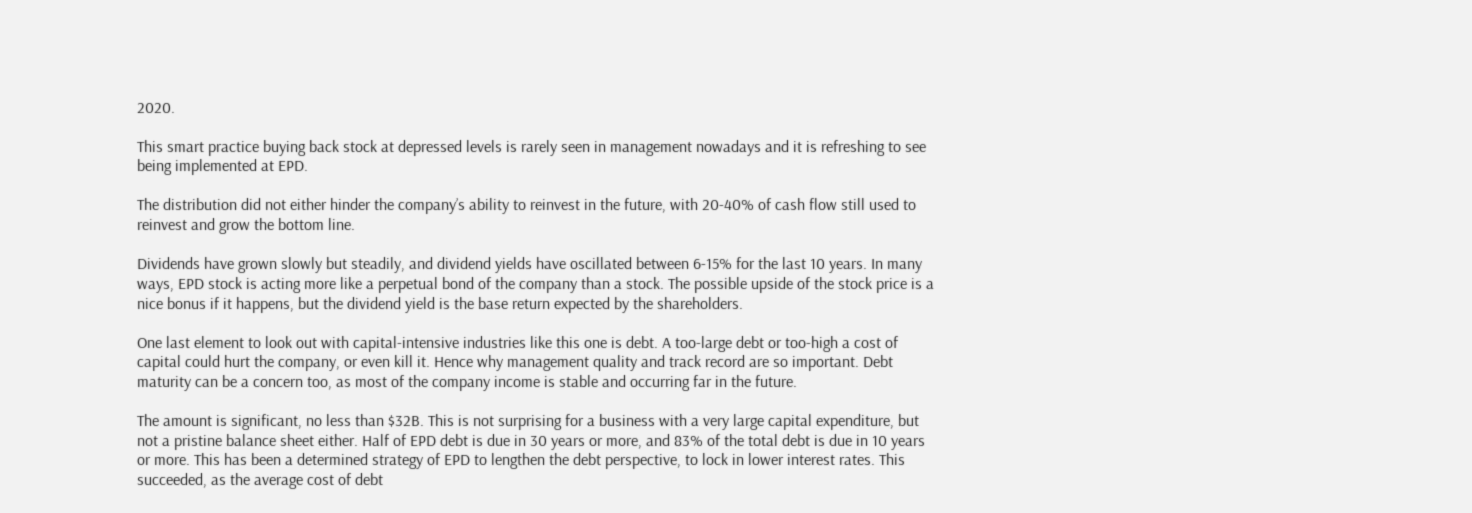2020.

This smart practice buying back stock at depressed levels is rarely seen in management nowadays and it is refreshing to see being implemented at EPD.

The distribution did not either hinder the company’s ability to reinvest in the future, with 20-40% of cash flow still used to reinvest and grow the bottom line.

Dividends have grown slowly but steadily, and dividend yields have oscillated between 6-15% for the last 10 years. In many ways, EPD stock is acting more like a perpetual bond of the company than a stock. The possible upside of the stock price is a nice bonus if it happens, but the dividend yield is the base return expected by the shareholders.

One last element to look out with capital-intensive industries like this one is debt. A too-large debt or too-high a cost of capital could hurt the company, or even kill it. Hence why management quality and track record are so important. Debt maturity can be a concern too, as most of the company income is stable and occurring far in the future.

The amount is significant, no less than $32B. This is not surprising for a business with a very large capital expenditure, but not a pristine balance sheet either. Half of EPD debt is due in 30 years or more, and 83% of the total debt is due in 10 years or more. This has been a determined strategy of EPD to lengthen the debt perspective, to lock in lower interest rates. This succeeded, as the average cost of debt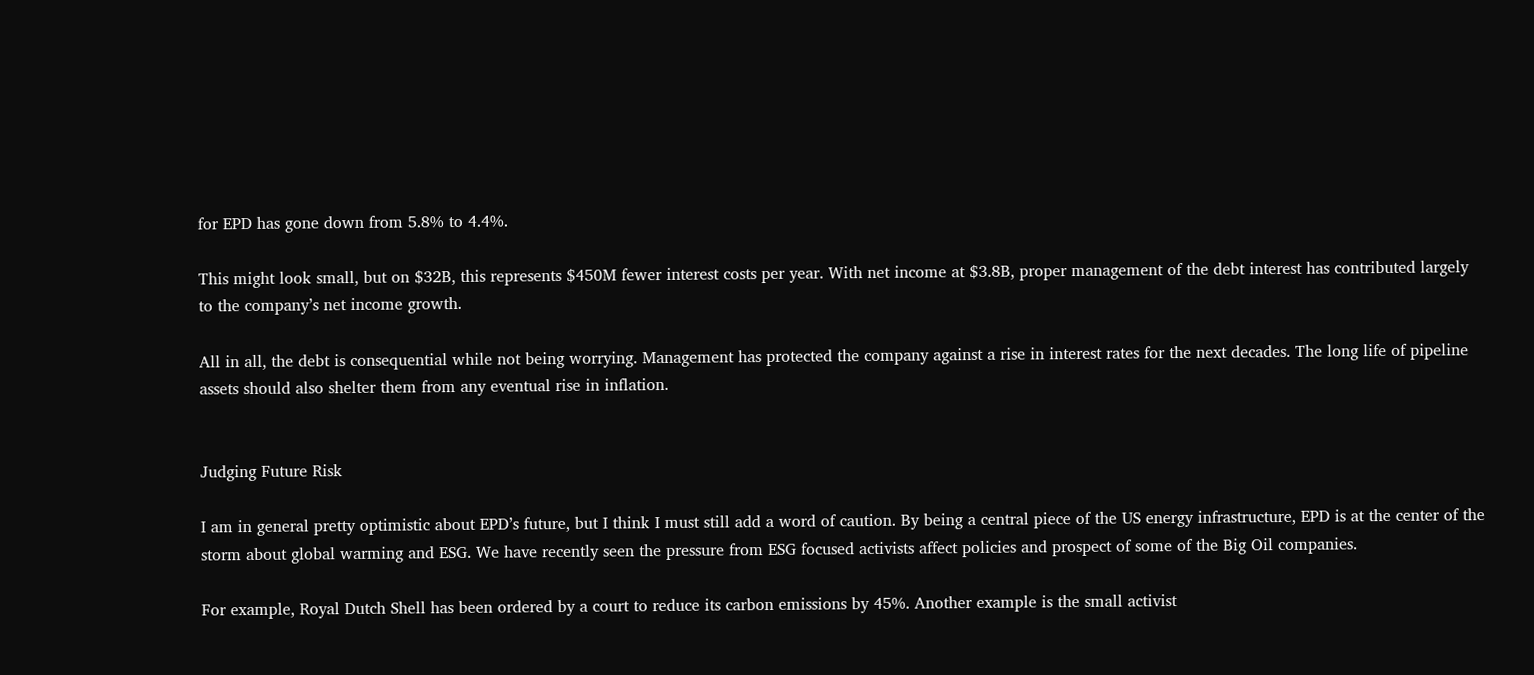for EPD has gone down from 5.8% to 4.4%.

This might look small, but on $32B, this represents $450M fewer interest costs per year. With net income at $3.8B, proper management of the debt interest has contributed largely to the company’s net income growth.

All in all, the debt is consequential while not being worrying. Management has protected the company against a rise in interest rates for the next decades. The long life of pipeline assets should also shelter them from any eventual rise in inflation.


Judging Future Risk

I am in general pretty optimistic about EPD’s future, but I think I must still add a word of caution. By being a central piece of the US energy infrastructure, EPD is at the center of the storm about global warming and ESG. We have recently seen the pressure from ESG focused activists affect policies and prospect of some of the Big Oil companies.

For example, Royal Dutch Shell has been ordered by a court to reduce its carbon emissions by 45%. Another example is the small activist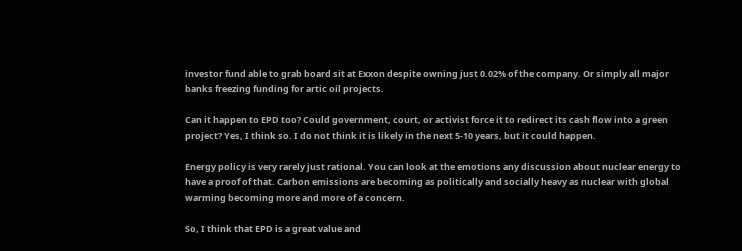investor fund able to grab board sit at Exxon despite owning just 0.02% of the company. Or simply all major banks freezing funding for artic oil projects.

Can it happen to EPD too? Could government, court, or activist force it to redirect its cash flow into a green project? Yes, I think so. I do not think it is likely in the next 5-10 years, but it could happen.

Energy policy is very rarely just rational. You can look at the emotions any discussion about nuclear energy to have a proof of that. Carbon emissions are becoming as politically and socially heavy as nuclear with global warming becoming more and more of a concern.

So, I think that EPD is a great value and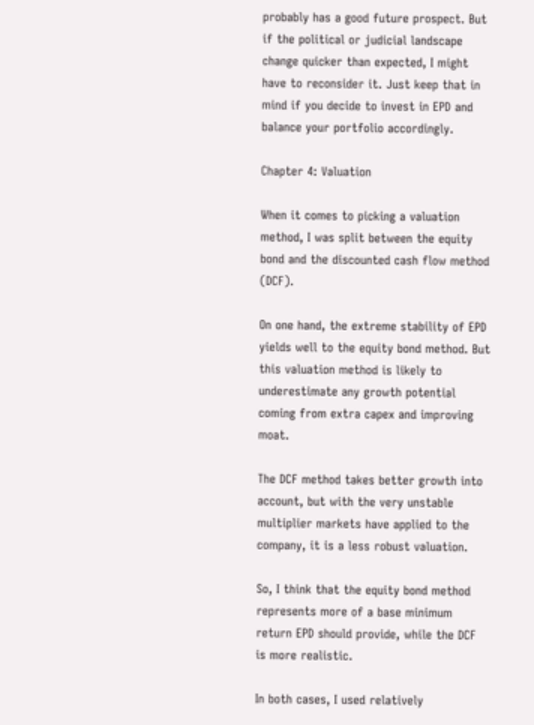probably has a good future prospect. But if the political or judicial landscape change quicker than expected, I might have to reconsider it. Just keep that in mind if you decide to invest in EPD and balance your portfolio accordingly.

Chapter 4: Valuation

When it comes to picking a valuation method, I was split between the equity bond and the discounted cash flow method (DCF).

On one hand, the extreme stability of EPD yields well to the equity bond method. But this valuation method is likely to underestimate any growth potential coming from extra capex and improving moat.

The DCF method takes better growth into account, but with the very unstable multiplier markets have applied to the company, it is a less robust valuation.

So, I think that the equity bond method represents more of a base minimum return EPD should provide, while the DCF is more realistic.

In both cases, I used relatively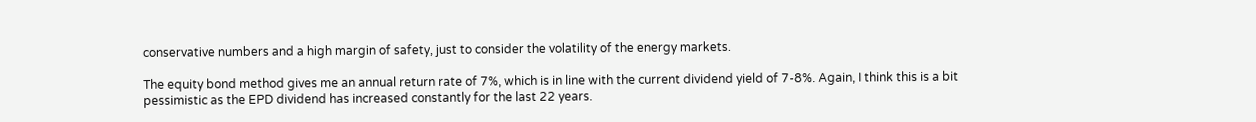conservative numbers and a high margin of safety, just to consider the volatility of the energy markets.

The equity bond method gives me an annual return rate of 7%, which is in line with the current dividend yield of 7-8%. Again, I think this is a bit pessimistic as the EPD dividend has increased constantly for the last 22 years.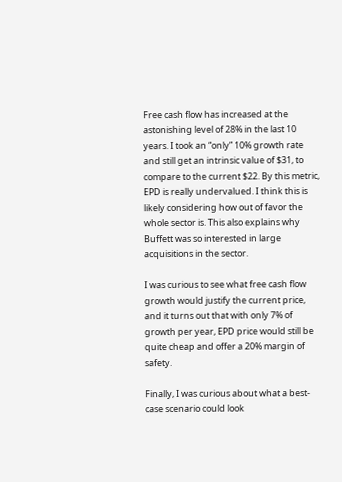Free cash flow has increased at the astonishing level of 28% in the last 10 years. I took an “only” 10% growth rate and still get an intrinsic value of $31, to compare to the current $22. By this metric, EPD is really undervalued. I think this is likely considering how out of favor the whole sector is. This also explains why Buffett was so interested in large acquisitions in the sector.

I was curious to see what free cash flow growth would justify the current price, and it turns out that with only 7% of growth per year, EPD price would still be quite cheap and offer a 20% margin of safety.

Finally, I was curious about what a best-case scenario could look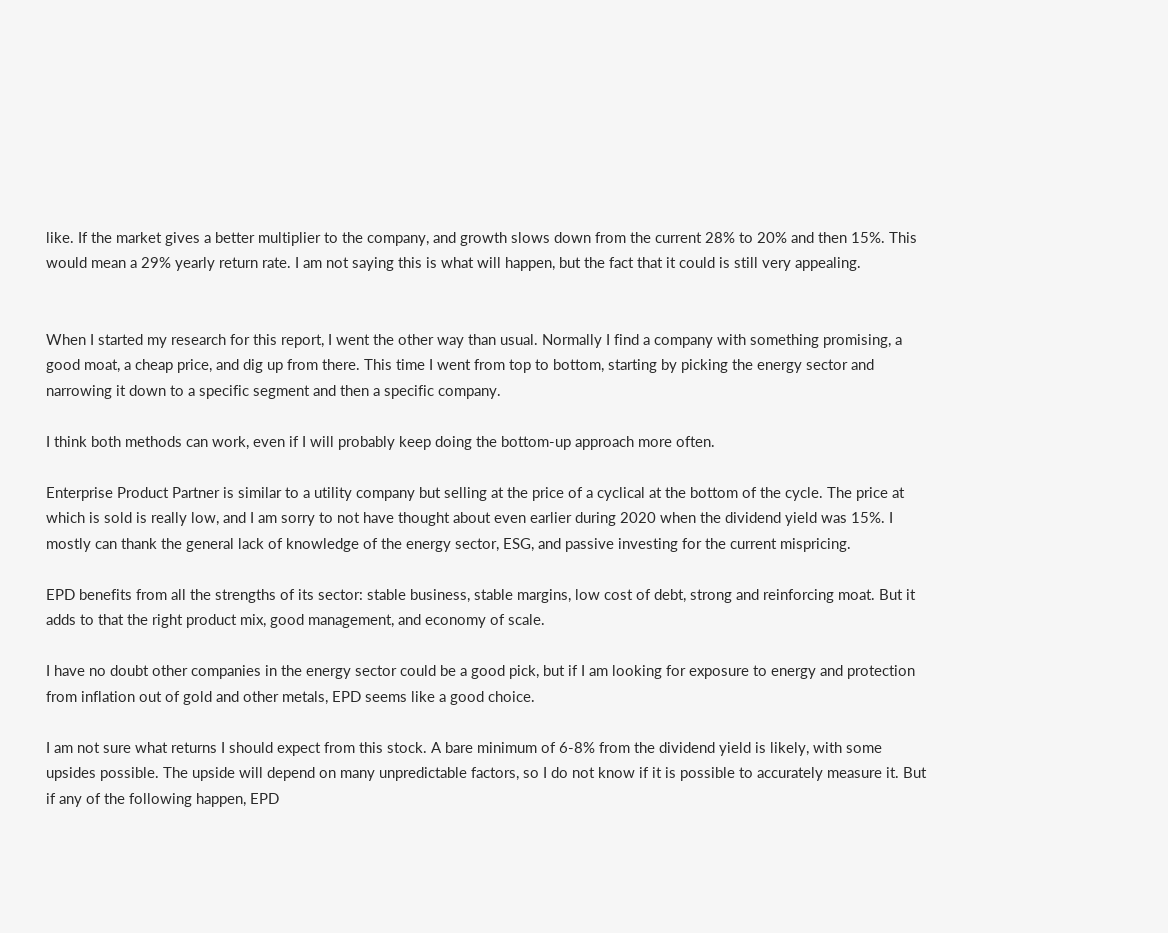like. If the market gives a better multiplier to the company, and growth slows down from the current 28% to 20% and then 15%. This would mean a 29% yearly return rate. I am not saying this is what will happen, but the fact that it could is still very appealing.


When I started my research for this report, I went the other way than usual. Normally I find a company with something promising, a good moat, a cheap price, and dig up from there. This time I went from top to bottom, starting by picking the energy sector and narrowing it down to a specific segment and then a specific company.

I think both methods can work, even if I will probably keep doing the bottom-up approach more often.

Enterprise Product Partner is similar to a utility company but selling at the price of a cyclical at the bottom of the cycle. The price at which is sold is really low, and I am sorry to not have thought about even earlier during 2020 when the dividend yield was 15%. I mostly can thank the general lack of knowledge of the energy sector, ESG, and passive investing for the current mispricing.

EPD benefits from all the strengths of its sector: stable business, stable margins, low cost of debt, strong and reinforcing moat. But it adds to that the right product mix, good management, and economy of scale.

I have no doubt other companies in the energy sector could be a good pick, but if I am looking for exposure to energy and protection from inflation out of gold and other metals, EPD seems like a good choice.

I am not sure what returns I should expect from this stock. A bare minimum of 6-8% from the dividend yield is likely, with some upsides possible. The upside will depend on many unpredictable factors, so I do not know if it is possible to accurately measure it. But if any of the following happen, EPD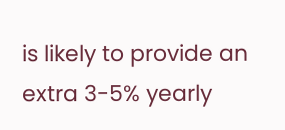is likely to provide an extra 3-5% yearly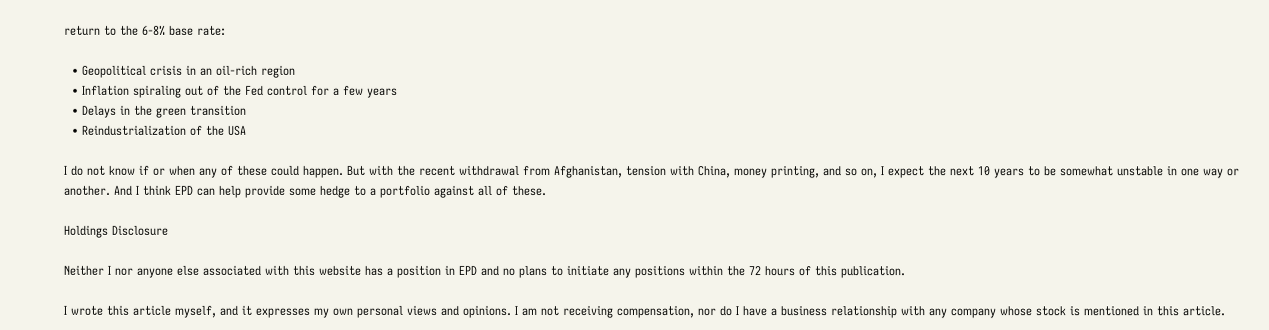return to the 6-8% base rate:

  • Geopolitical crisis in an oil-rich region
  • Inflation spiraling out of the Fed control for a few years
  • Delays in the green transition
  • Reindustrialization of the USA

I do not know if or when any of these could happen. But with the recent withdrawal from Afghanistan, tension with China, money printing, and so on, I expect the next 10 years to be somewhat unstable in one way or another. And I think EPD can help provide some hedge to a portfolio against all of these.

Holdings Disclosure

Neither I nor anyone else associated with this website has a position in EPD and no plans to initiate any positions within the 72 hours of this publication.

I wrote this article myself, and it expresses my own personal views and opinions. I am not receiving compensation, nor do I have a business relationship with any company whose stock is mentioned in this article.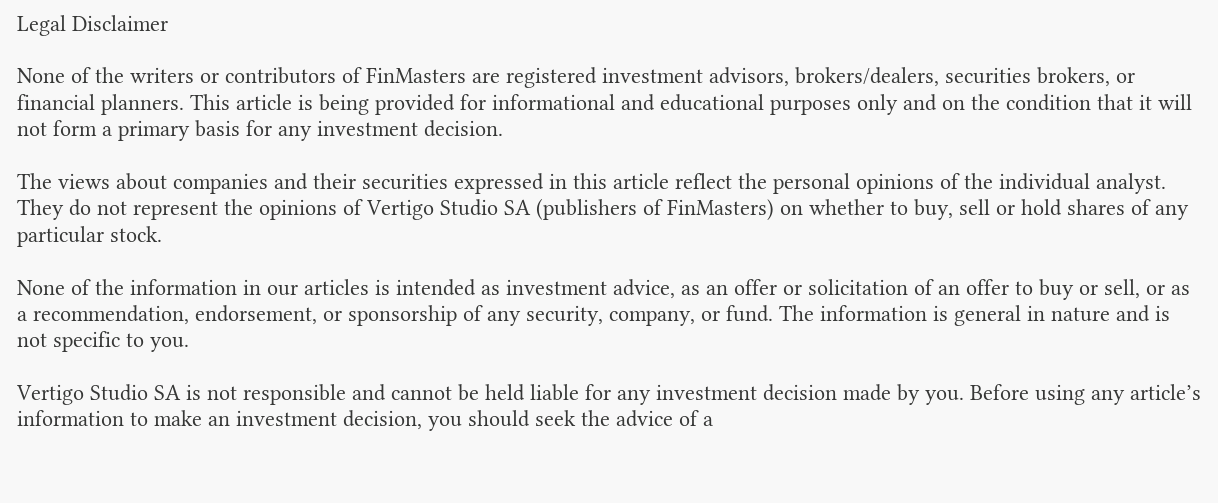Legal Disclaimer

None of the writers or contributors of FinMasters are registered investment advisors, brokers/dealers, securities brokers, or financial planners. This article is being provided for informational and educational purposes only and on the condition that it will not form a primary basis for any investment decision.

The views about companies and their securities expressed in this article reflect the personal opinions of the individual analyst. They do not represent the opinions of Vertigo Studio SA (publishers of FinMasters) on whether to buy, sell or hold shares of any particular stock.

None of the information in our articles is intended as investment advice, as an offer or solicitation of an offer to buy or sell, or as a recommendation, endorsement, or sponsorship of any security, company, or fund. The information is general in nature and is not specific to you.

Vertigo Studio SA is not responsible and cannot be held liable for any investment decision made by you. Before using any article’s information to make an investment decision, you should seek the advice of a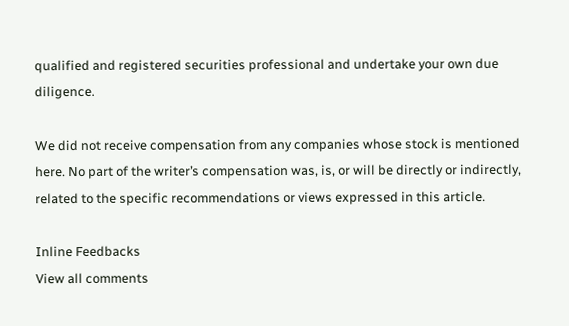qualified and registered securities professional and undertake your own due diligence.

We did not receive compensation from any companies whose stock is mentioned here. No part of the writer’s compensation was, is, or will be directly or indirectly, related to the specific recommendations or views expressed in this article.

Inline Feedbacks
View all comments